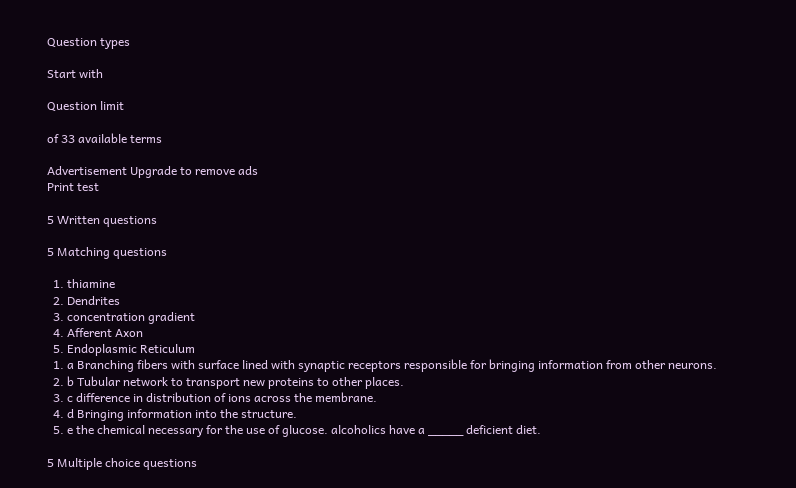Question types

Start with

Question limit

of 33 available terms

Advertisement Upgrade to remove ads
Print test

5 Written questions

5 Matching questions

  1. thiamine
  2. Dendrites
  3. concentration gradient
  4. Afferent Axon
  5. Endoplasmic Reticulum
  1. a Branching fibers with surface lined with synaptic receptors responsible for bringing information from other neurons.
  2. b Tubular network to transport new proteins to other places.
  3. c difference in distribution of ions across the membrane.
  4. d Bringing information into the structure.
  5. e the chemical necessary for the use of glucose. alcoholics have a _____ deficient diet.

5 Multiple choice questions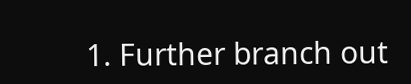1. Further branch out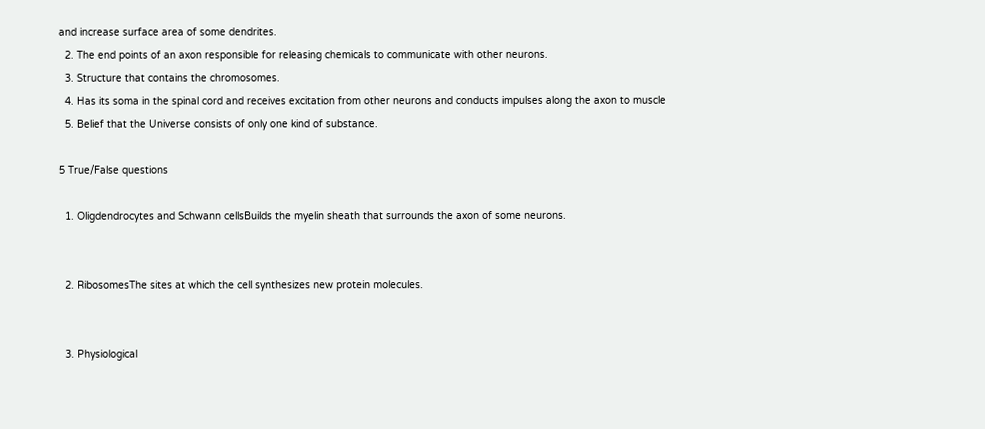and increase surface area of some dendrites.
  2. The end points of an axon responsible for releasing chemicals to communicate with other neurons.
  3. Structure that contains the chromosomes.
  4. Has its soma in the spinal cord and receives excitation from other neurons and conducts impulses along the axon to muscle
  5. Belief that the Universe consists of only one kind of substance.

5 True/False questions

  1. Oligdendrocytes and Schwann cellsBuilds the myelin sheath that surrounds the axon of some neurons.


  2. RibosomesThe sites at which the cell synthesizes new protein molecules.


  3. Physiological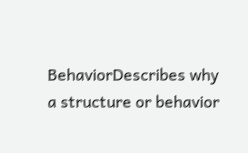BehaviorDescribes why a structure or behavior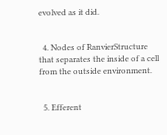evolved as it did.


  4. Nodes of RanvierStructure that separates the inside of a cell from the outside environment.


  5. Efferent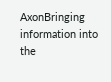AxonBringing information into the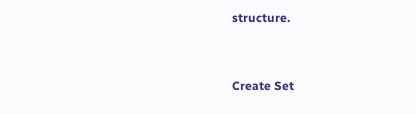structure.


Create Set